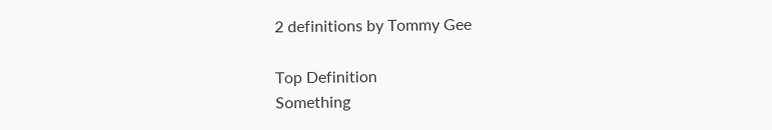2 definitions by Tommy Gee

Top Definition
Something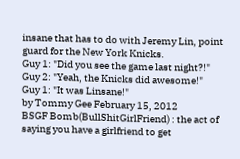insane that has to do with Jeremy Lin, point guard for the New York Knicks.
Guy 1: "Did you see the game last night?!"
Guy 2: "Yeah, the Knicks did awesome!"
Guy 1: "It was Linsane!"
by Tommy Gee February 15, 2012
BSGF Bomb(BullShitGirlFriend) : the act of saying you have a girlfriend to get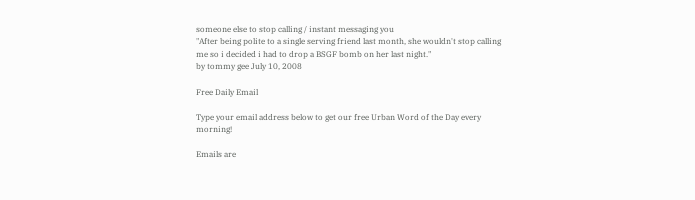someone else to stop calling / instant messaging you
"After being polite to a single serving friend last month, she wouldn't stop calling me so i decided i had to drop a BSGF bomb on her last night."
by tommy gee July 10, 2008

Free Daily Email

Type your email address below to get our free Urban Word of the Day every morning!

Emails are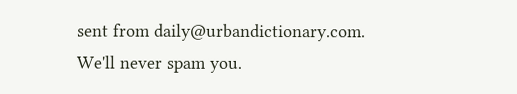sent from daily@urbandictionary.com. We'll never spam you.